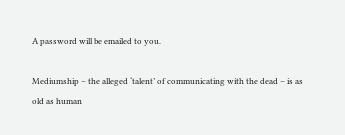A password will be emailed to you.

Mediumship – the alleged ‘talent’ of communicating with the dead – is as old as human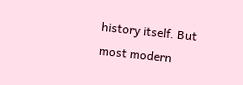history itself. But most modern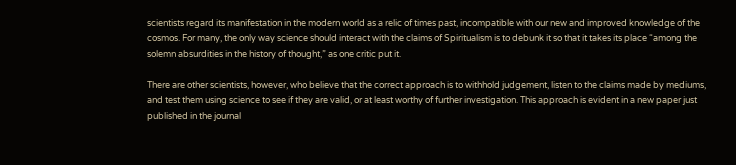scientists regard its manifestation in the modern world as a relic of times past, incompatible with our new and improved knowledge of the cosmos. For many, the only way science should interact with the claims of Spiritualism is to debunk it so that it takes its place “among the solemn absurdities in the history of thought,” as one critic put it.

There are other scientists, however, who believe that the correct approach is to withhold judgement, listen to the claims made by mediums, and test them using science to see if they are valid, or at least worthy of further investigation. This approach is evident in a new paper just published in the journal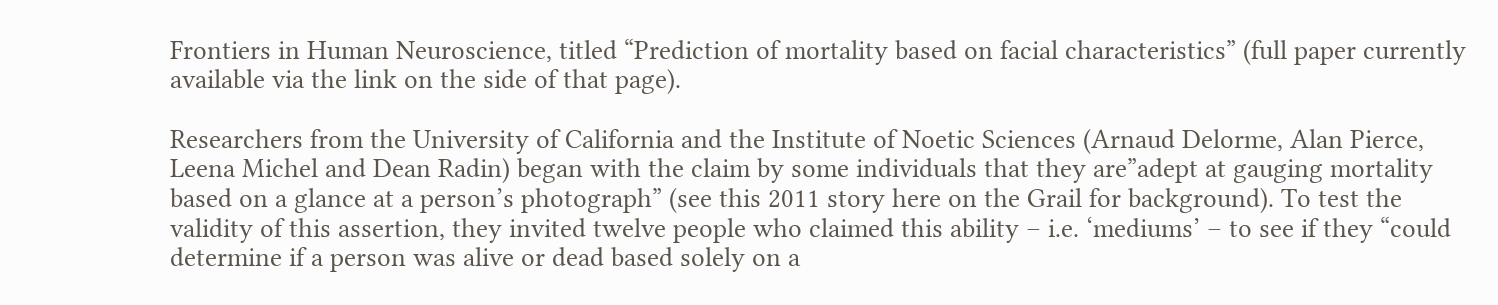Frontiers in Human Neuroscience, titled “Prediction of mortality based on facial characteristics” (full paper currently available via the link on the side of that page).

Researchers from the University of California and the Institute of Noetic Sciences (Arnaud Delorme, Alan Pierce, Leena Michel and Dean Radin) began with the claim by some individuals that they are”adept at gauging mortality based on a glance at a person’s photograph” (see this 2011 story here on the Grail for background). To test the validity of this assertion, they invited twelve people who claimed this ability – i.e. ‘mediums’ – to see if they “could determine if a person was alive or dead based solely on a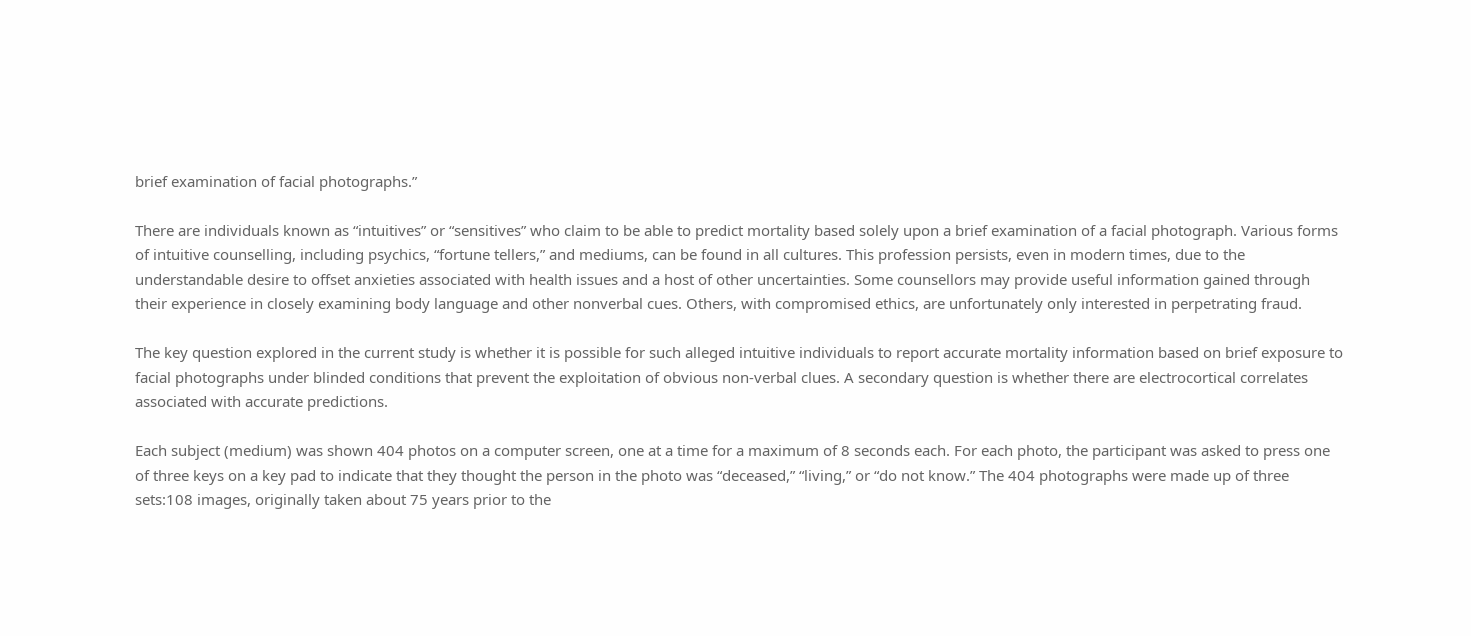brief examination of facial photographs.”

There are individuals known as “intuitives” or “sensitives” who claim to be able to predict mortality based solely upon a brief examination of a facial photograph. Various forms of intuitive counselling, including psychics, “fortune tellers,” and mediums, can be found in all cultures. This profession persists, even in modern times, due to the understandable desire to offset anxieties associated with health issues and a host of other uncertainties. Some counsellors may provide useful information gained through their experience in closely examining body language and other nonverbal cues. Others, with compromised ethics, are unfortunately only interested in perpetrating fraud.

The key question explored in the current study is whether it is possible for such alleged intuitive individuals to report accurate mortality information based on brief exposure to facial photographs under blinded conditions that prevent the exploitation of obvious non-verbal clues. A secondary question is whether there are electrocortical correlates associated with accurate predictions.

Each subject (medium) was shown 404 photos on a computer screen, one at a time for a maximum of 8 seconds each. For each photo, the participant was asked to press one of three keys on a key pad to indicate that they thought the person in the photo was “deceased,” “living,” or “do not know.” The 404 photographs were made up of three sets:108 images, originally taken about 75 years prior to the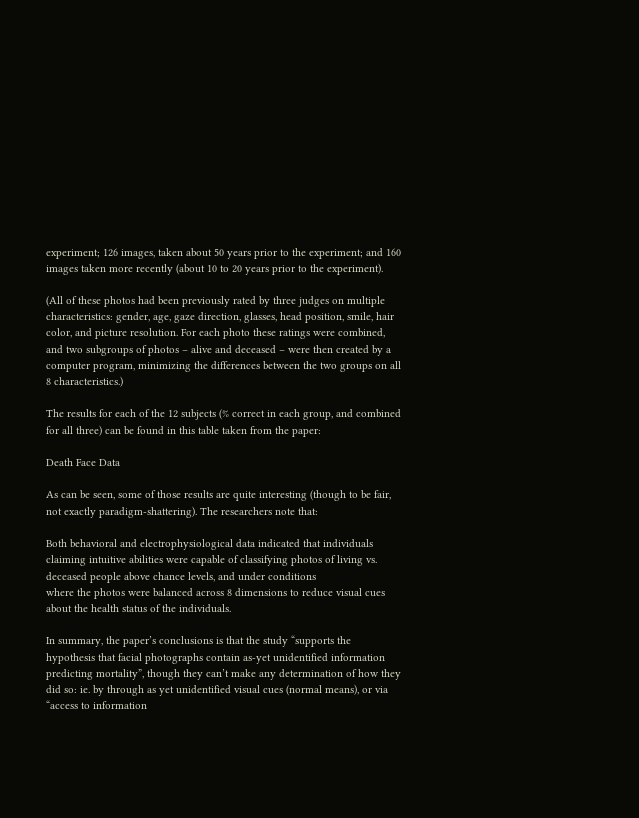experiment; 126 images, taken about 50 years prior to the experiment; and 160 images taken more recently (about 10 to 20 years prior to the experiment).

(All of these photos had been previously rated by three judges on multiple characteristics: gender, age, gaze direction, glasses, head position, smile, hair color, and picture resolution. For each photo these ratings were combined, and two subgroups of photos – alive and deceased – were then created by a computer program, minimizing the differences between the two groups on all 8 characteristics.)

The results for each of the 12 subjects (% correct in each group, and combined for all three) can be found in this table taken from the paper:

Death Face Data

As can be seen, some of those results are quite interesting (though to be fair, not exactly paradigm-shattering). The researchers note that:

Both behavioral and electrophysiological data indicated that individuals claiming intuitive abilities were capable of classifying photos of living vs. deceased people above chance levels, and under conditions
where the photos were balanced across 8 dimensions to reduce visual cues about the health status of the individuals.

In summary, the paper’s conclusions is that the study “supports the hypothesis that facial photographs contain as-yet unidentified information predicting mortality”, though they can’t make any determination of how they did so: ie. by through as yet unidentified visual cues (normal means), or via “access to information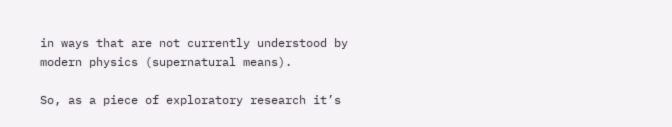in ways that are not currently understood by modern physics (supernatural means).

So, as a piece of exploratory research it’s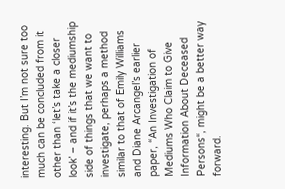interesting. But I’m not sure too much can be concluded from it other than ‘let’s take a closer look’ – and if it’s the mediumship side of things that we want to investigate, perhaps a method similar to that of Emily Williams and Diane Arcangel’s earlier paper, “An Investigation of Mediums Who Claim to Give Information About Deceased Persons“, might be a better way forward.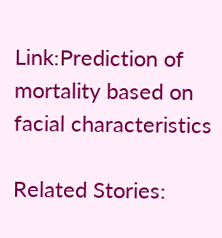Link:Prediction of mortality based on facial characteristics

Related Stories: